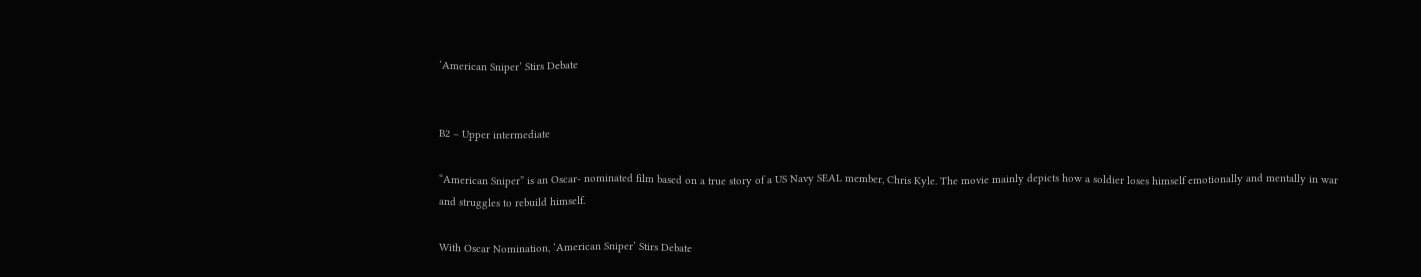‘American Sniper’ Stirs Debate


B2 – Upper intermediate

“American Sniper” is an Oscar- nominated film based on a true story of a US Navy SEAL member, Chris Kyle. The movie mainly depicts how a soldier loses himself emotionally and mentally in war and struggles to rebuild himself.

With Oscar Nomination, ‘American Sniper’ Stirs Debate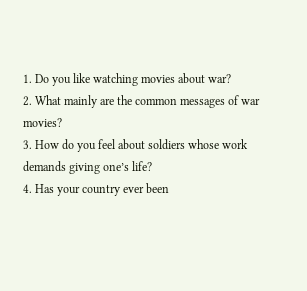1. Do you like watching movies about war?
2. What mainly are the common messages of war movies?
3. How do you feel about soldiers whose work demands giving one’s life?
4. Has your country ever been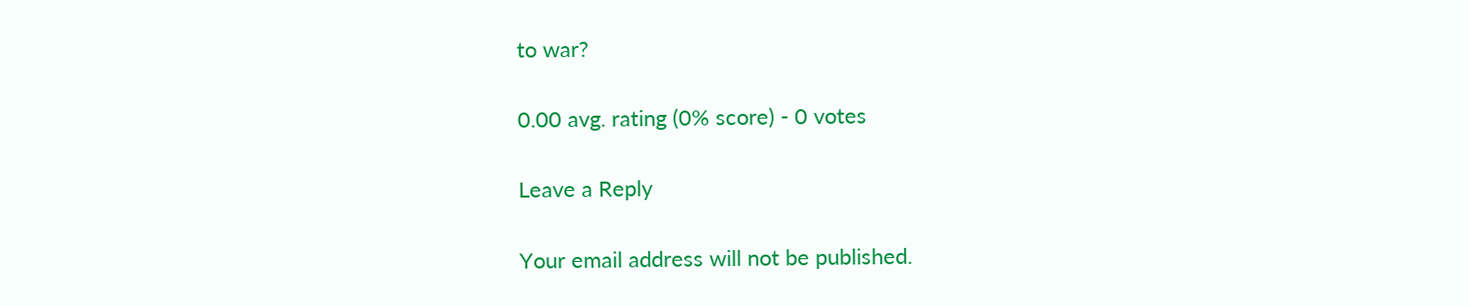to war?

0.00 avg. rating (0% score) - 0 votes

Leave a Reply

Your email address will not be published.